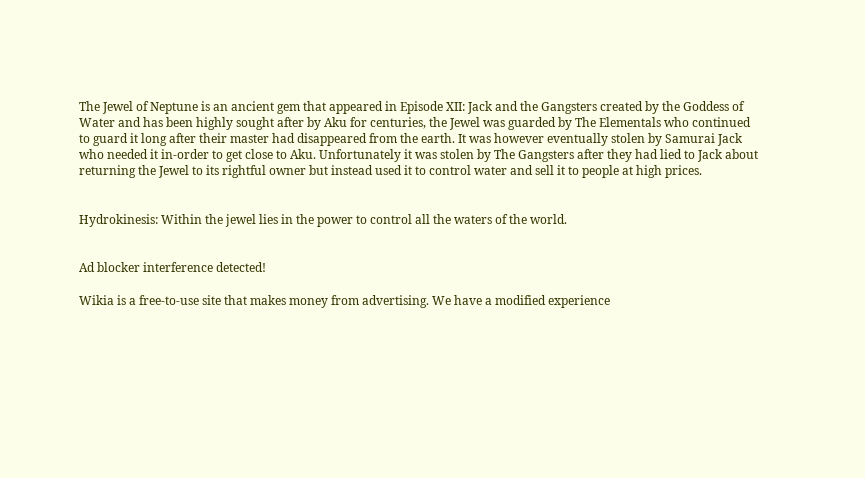The Jewel of Neptune is an ancient gem that appeared in Episode XII: Jack and the Gangsters created by the Goddess of Water and has been highly sought after by Aku for centuries, the Jewel was guarded by The Elementals who continued to guard it long after their master had disappeared from the earth. It was however eventually stolen by Samurai Jack who needed it in-order to get close to Aku. Unfortunately it was stolen by The Gangsters after they had lied to Jack about returning the Jewel to its rightful owner but instead used it to control water and sell it to people at high prices.


Hydrokinesis: Within the jewel lies in the power to control all the waters of the world.


Ad blocker interference detected!

Wikia is a free-to-use site that makes money from advertising. We have a modified experience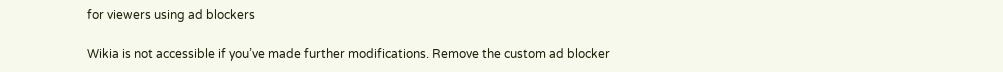for viewers using ad blockers

Wikia is not accessible if you’ve made further modifications. Remove the custom ad blocker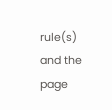rule(s) and the page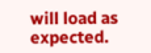will load as expected.